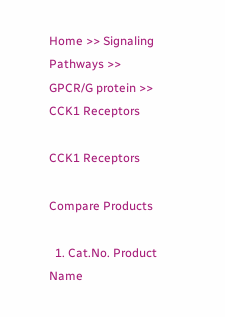Home >> Signaling Pathways >> GPCR/G protein >> CCK1 Receptors

CCK1 Receptors

Compare Products

  1. Cat.No. Product Name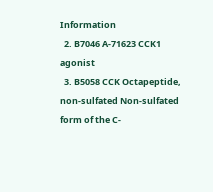Information
  2. B7046 A-71623 CCK1 agonist
  3. B5058 CCK Octapeptide, non-sulfated Non-sulfated form of the C-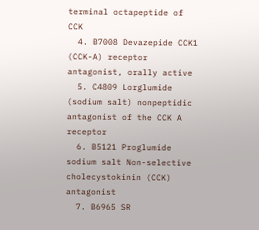terminal octapeptide of CCK
  4. B7008 Devazepide CCK1 (CCK-A) receptor antagonist, orally active
  5. C4809 Lorglumide (sodium salt) nonpeptidic antagonist of the CCK A receptor
  6. B5121 Proglumide sodium salt Non-selective cholecystokinin (CCK) antagonist
  7. B6965 SR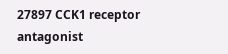27897 CCK1 receptor antagonist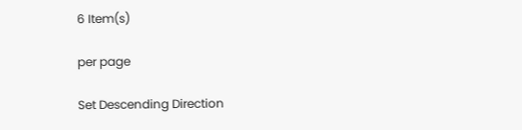6 Item(s)

per page

Set Descending Direction